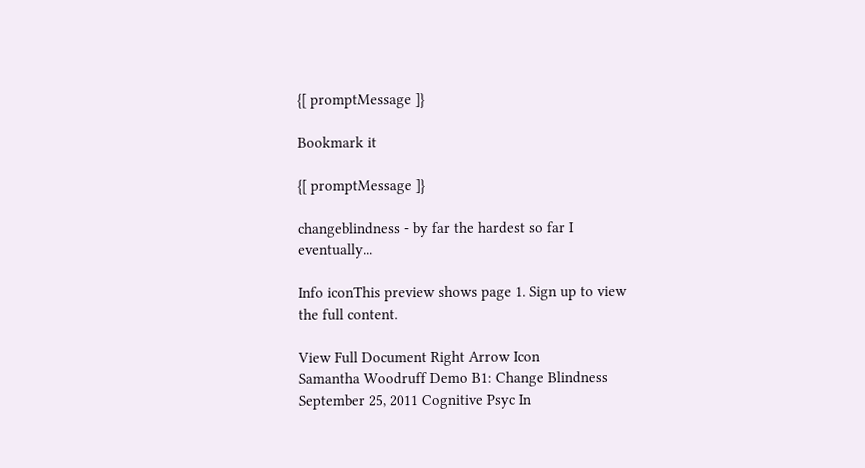{[ promptMessage ]}

Bookmark it

{[ promptMessage ]}

changeblindness - by far the hardest so far I eventually...

Info iconThis preview shows page 1. Sign up to view the full content.

View Full Document Right Arrow Icon
Samantha Woodruff Demo B1: Change Blindness September 25, 2011 Cognitive Psyc In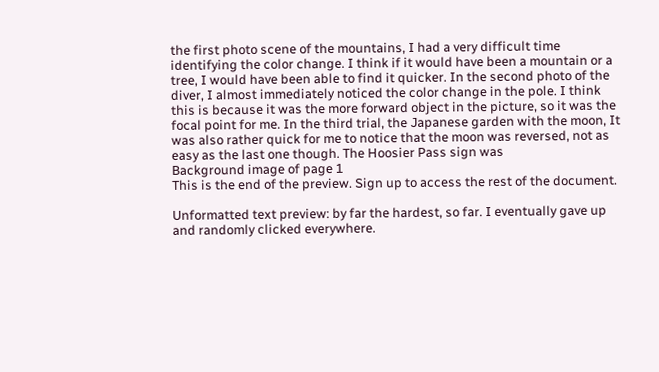the first photo scene of the mountains, I had a very difficult time identifying the color change. I think if it would have been a mountain or a tree, I would have been able to find it quicker. In the second photo of the diver, I almost immediately noticed the color change in the pole. I think this is because it was the more forward object in the picture, so it was the focal point for me. In the third trial, the Japanese garden with the moon, It was also rather quick for me to notice that the moon was reversed, not as easy as the last one though. The Hoosier Pass sign was
Background image of page 1
This is the end of the preview. Sign up to access the rest of the document.

Unformatted text preview: by far the hardest, so far. I eventually gave up and randomly clicked everywhere.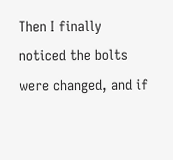Then I finally noticed the bolts were changed, and if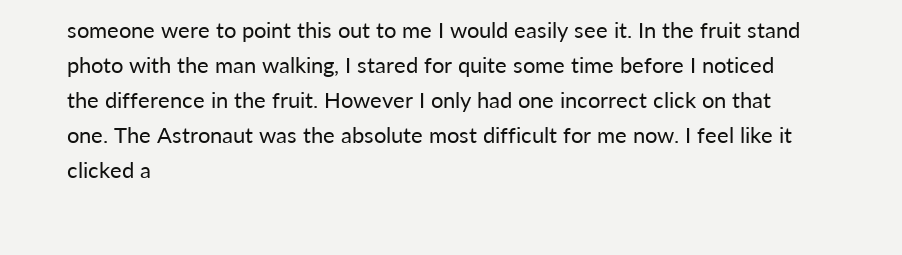someone were to point this out to me I would easily see it. In the fruit stand photo with the man walking, I stared for quite some time before I noticed the difference in the fruit. However I only had one incorrect click on that one. The Astronaut was the absolute most difficult for me now. I feel like it clicked a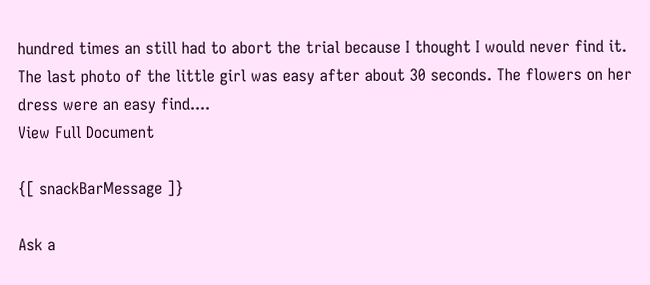hundred times an still had to abort the trial because I thought I would never find it. The last photo of the little girl was easy after about 30 seconds. The flowers on her dress were an easy find....
View Full Document

{[ snackBarMessage ]}

Ask a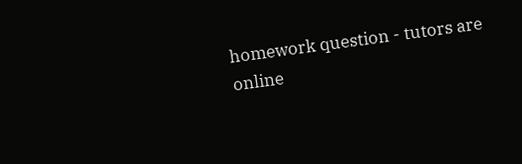homework question - tutors are online